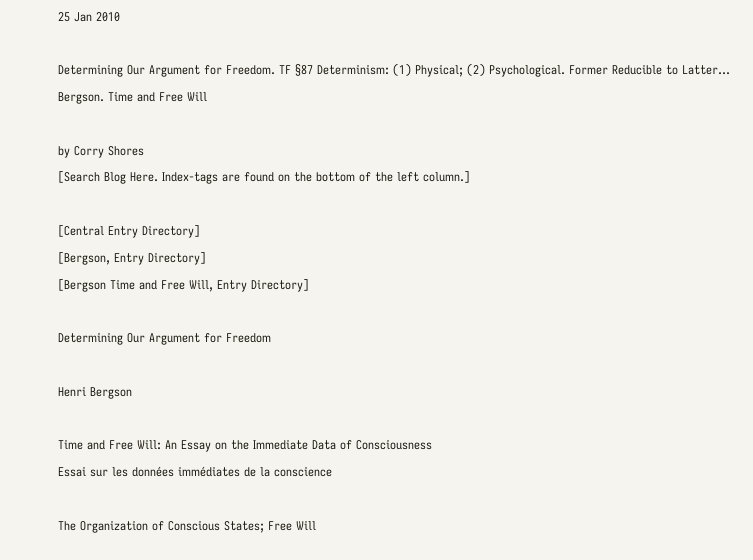25 Jan 2010

Determining Our Argument for Freedom. TF §87 Determinism: (1) Physical; (2) Psychological. Former Reducible to Latter... Bergson. Time and Free Will

by Corry Shores
[Search Blog Here. Index-tags are found on the bottom of the left column.]

[Central Entry Directory]
[Bergson, Entry Directory]
[Bergson Time and Free Will, Entry Directory]

Determining Our Argument for Freedom

Henri Bergson

Time and Free Will: An Essay on the Immediate Data of Consciousness
Essai sur les données immédiates de la conscience

The Organization of Conscious States; Free Will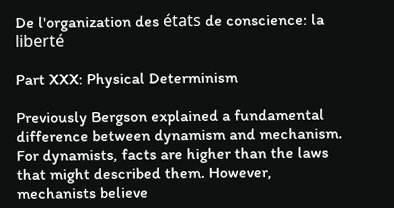De l'organization des états de conscience: la liberté

Part XXX: Physical Determinism

Previously Bergson explained a fundamental difference between dynamism and mechanism. For dynamists, facts are higher than the laws that might described them. However, mechanists believe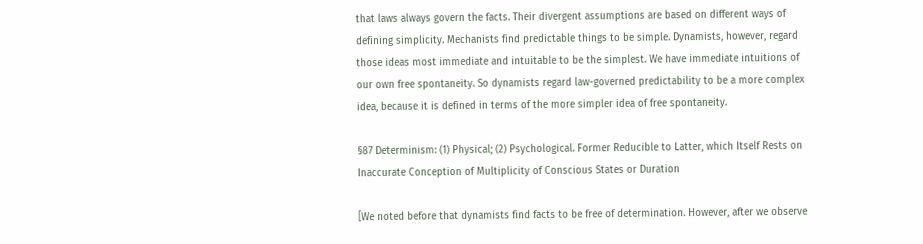that laws always govern the facts. Their divergent assumptions are based on different ways of defining simplicity. Mechanists find predictable things to be simple. Dynamists, however, regard those ideas most immediate and intuitable to be the simplest. We have immediate intuitions of our own free spontaneity. So dynamists regard law-governed predictability to be a more complex idea, because it is defined in terms of the more simpler idea of free spontaneity.

§87 Determinism: (1) Physical; (2) Psychological. Former Reducible to Latter, which Itself Rests on Inaccurate Conception of Multiplicity of Conscious States or Duration

[We noted before that dynamists find facts to be free of determination. However, after we observe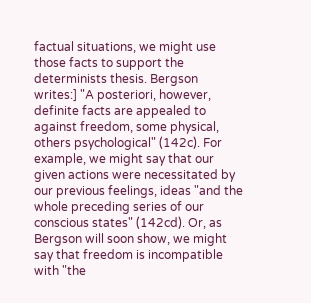factual situations, we might use those facts to support the determinists thesis. Bergson writes:] "A posteriori, however, definite facts are appealed to against freedom, some physical, others psychological" (142c). For example, we might say that our given actions were necessitated by our previous feelings, ideas "and the whole preceding series of our conscious states" (142cd). Or, as Bergson will soon show, we might say that freedom is incompatible with "the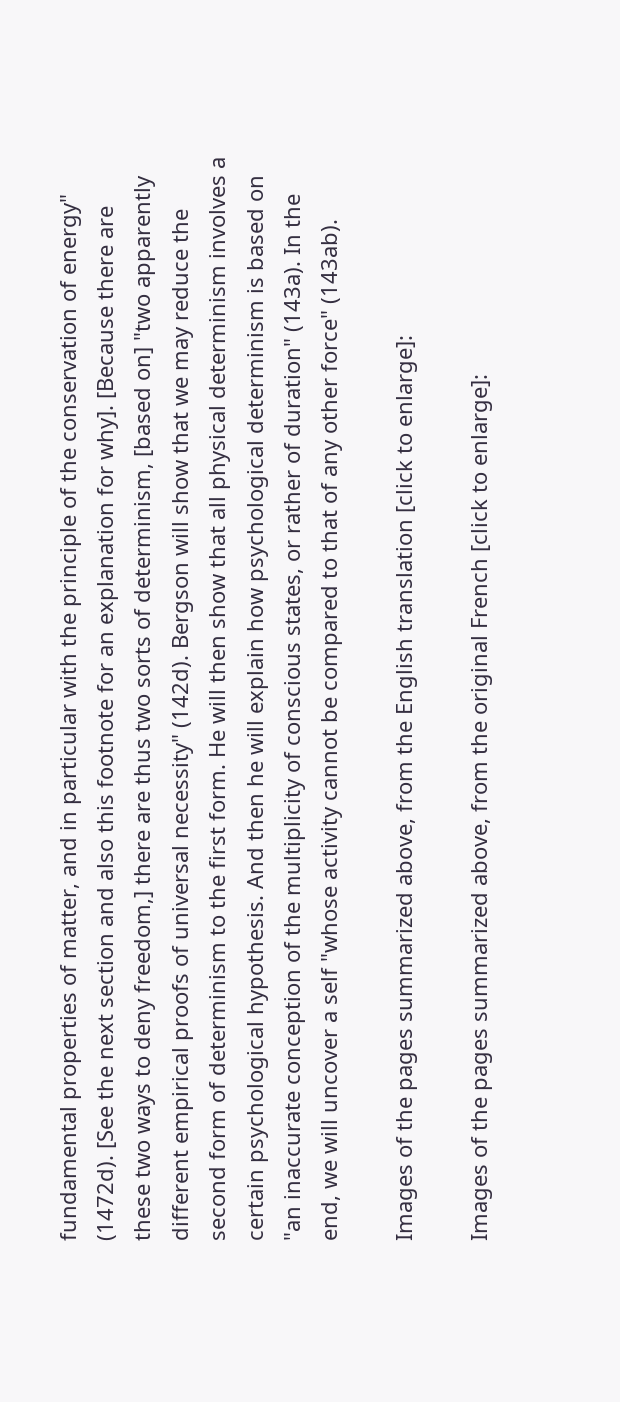fundamental properties of matter, and in particular with the principle of the conservation of energy" (1472d). [See the next section and also this footnote for an explanation for why]. [Because there are these two ways to deny freedom,] there are thus two sorts of determinism, [based on] "two apparently different empirical proofs of universal necessity" (142d). Bergson will show that we may reduce the second form of determinism to the first form. He will then show that all physical determinism involves a certain psychological hypothesis. And then he will explain how psychological determinism is based on "an inaccurate conception of the multiplicity of conscious states, or rather of duration" (143a). In the end, we will uncover a self "whose activity cannot be compared to that of any other force" (143ab).

Images of the pages summarized above, from the English translation [click to enlarge]:

Images of the pages summarized above, from the original French [click to enlarge]: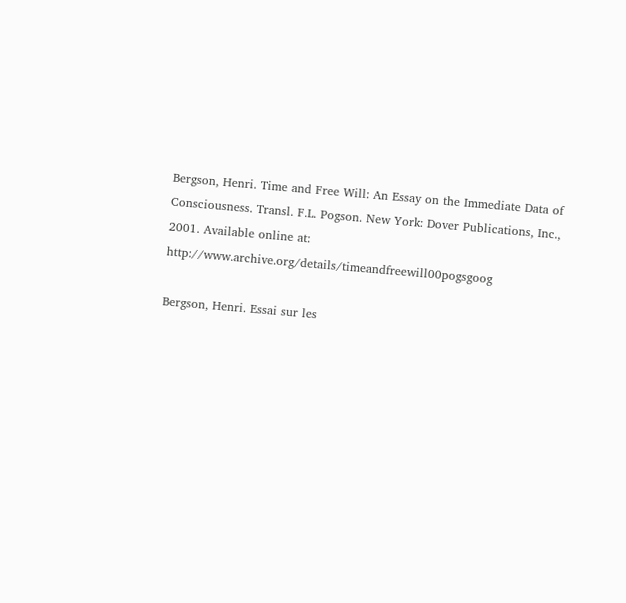Bergson, Henri. Time and Free Will: An Essay on the Immediate Data of Consciousness. Transl. F.L. Pogson. New York: Dover Publications, Inc., 2001. Available online at: http://www.archive.org/details/timeandfreewill00pogsgoog

Bergson, Henri. Essai sur les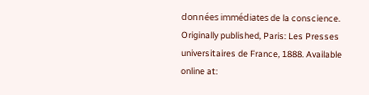données immédiates de la conscience. Originally published, Paris: Les Presses universitaires de France, 1888. Available online at: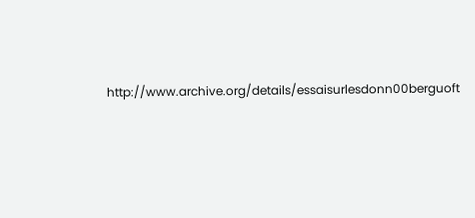http://www.archive.org/details/essaisurlesdonn00berguoft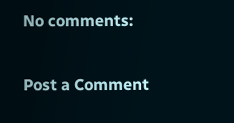No comments:

Post a Comment